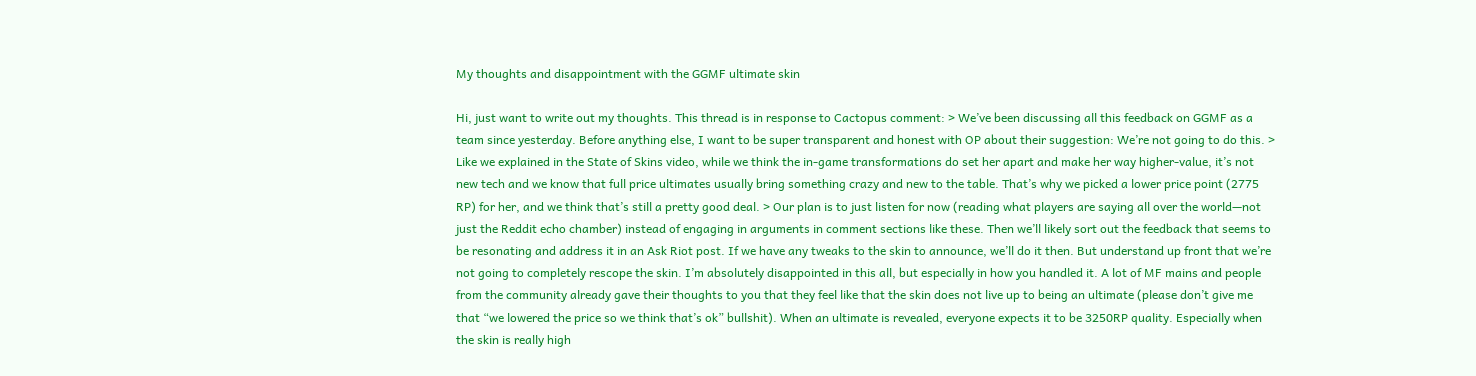My thoughts and disappointment with the GGMF ultimate skin

Hi, just want to write out my thoughts. This thread is in response to Cactopus comment: > We’ve been discussing all this feedback on GGMF as a team since yesterday. Before anything else, I want to be super transparent and honest with OP about their suggestion: We’re not going to do this. > Like we explained in the State of Skins video, while we think the in-game transformations do set her apart and make her way higher-value, it’s not new tech and we know that full price ultimates usually bring something crazy and new to the table. That’s why we picked a lower price point (2775 RP) for her, and we think that’s still a pretty good deal. > Our plan is to just listen for now (reading what players are saying all over the world—not just the Reddit echo chamber) instead of engaging in arguments in comment sections like these. Then we’ll likely sort out the feedback that seems to be resonating and address it in an Ask Riot post. If we have any tweaks to the skin to announce, we’ll do it then. But understand up front that we’re not going to completely rescope the skin. I’m absolutely disappointed in this all, but especially in how you handled it. A lot of MF mains and people from the community already gave their thoughts to you that they feel like that the skin does not live up to being an ultimate (please don’t give me that “we lowered the price so we think that’s ok” bullshit). When an ultimate is revealed, everyone expects it to be 3250RP quality. Especially when the skin is really high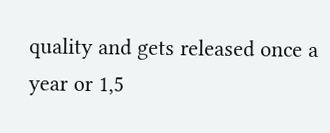quality and gets released once a year or 1,5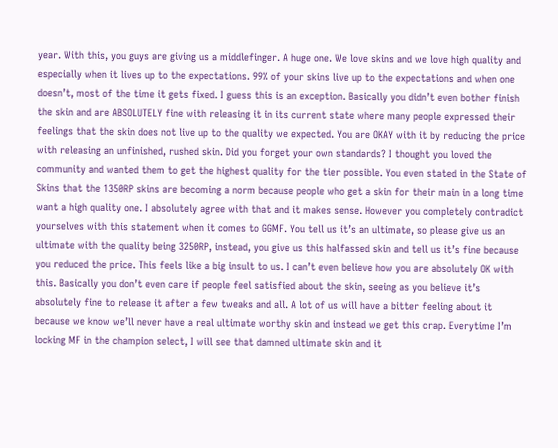year. With this, you guys are giving us a middlefinger. A huge one. We love skins and we love high quality and especially when it lives up to the expectations. 99% of your skins live up to the expectations and when one doesn’t, most of the time it gets fixed. I guess this is an exception. Basically you didn’t even bother finish the skin and are ABSOLUTELY fine with releasing it in its current state where many people expressed their feelings that the skin does not live up to the quality we expected. You are OKAY with it by reducing the price with releasing an unfinished, rushed skin. Did you forget your own standards? I thought you loved the community and wanted them to get the highest quality for the tier possible. You even stated in the State of Skins that the 1350RP skins are becoming a norm because people who get a skin for their main in a long time want a high quality one. I absolutely agree with that and it makes sense. However you completely contradict yourselves with this statement when it comes to GGMF. You tell us it’s an ultimate, so please give us an ultimate with the quality being 3250RP, instead, you give us this halfassed skin and tell us it’s fine because you reduced the price. This feels like a big insult to us. I can’t even believe how you are absolutely OK with this. Basically you don’t even care if people feel satisfied about the skin, seeing as you believe it’s absolutely fine to release it after a few tweaks and all. A lot of us will have a bitter feeling about it because we know we’ll never have a real ultimate worthy skin and instead we get this crap. Everytime I’m locking MF in the champion select, I will see that damned ultimate skin and it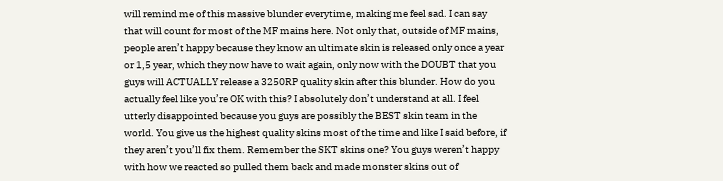will remind me of this massive blunder everytime, making me feel sad. I can say that will count for most of the MF mains here. Not only that, outside of MF mains, people aren’t happy because they know an ultimate skin is released only once a year or 1,5 year, which they now have to wait again, only now with the DOUBT that you guys will ACTUALLY release a 3250RP quality skin after this blunder. How do you actually feel like you’re OK with this? I absolutely don’t understand at all. I feel utterly disappointed because you guys are possibly the BEST skin team in the world. You give us the highest quality skins most of the time and like I said before, if they aren’t you’ll fix them. Remember the SKT skins one? You guys weren’t happy with how we reacted so pulled them back and made monster skins out of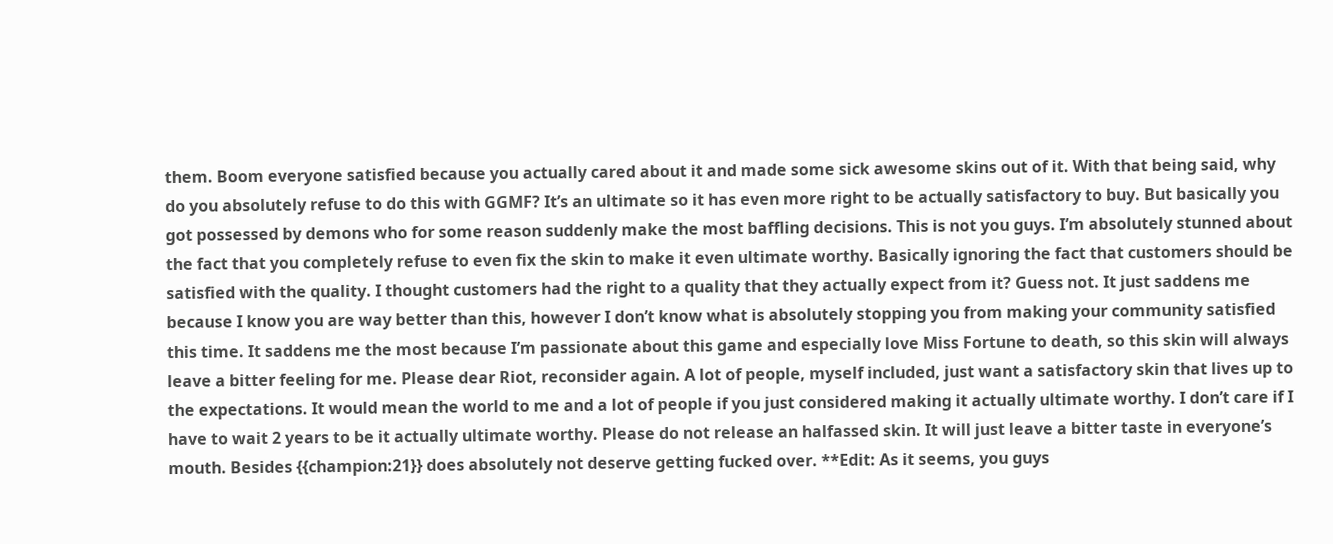them. Boom everyone satisfied because you actually cared about it and made some sick awesome skins out of it. With that being said, why do you absolutely refuse to do this with GGMF? It’s an ultimate so it has even more right to be actually satisfactory to buy. But basically you got possessed by demons who for some reason suddenly make the most baffling decisions. This is not you guys. I’m absolutely stunned about the fact that you completely refuse to even fix the skin to make it even ultimate worthy. Basically ignoring the fact that customers should be satisfied with the quality. I thought customers had the right to a quality that they actually expect from it? Guess not. It just saddens me because I know you are way better than this, however I don’t know what is absolutely stopping you from making your community satisfied this time. It saddens me the most because I’m passionate about this game and especially love Miss Fortune to death, so this skin will always leave a bitter feeling for me. Please dear Riot, reconsider again. A lot of people, myself included, just want a satisfactory skin that lives up to the expectations. It would mean the world to me and a lot of people if you just considered making it actually ultimate worthy. I don’t care if I have to wait 2 years to be it actually ultimate worthy. Please do not release an halfassed skin. It will just leave a bitter taste in everyone’s mouth. Besides {{champion:21}} does absolutely not deserve getting fucked over. **Edit: As it seems, you guys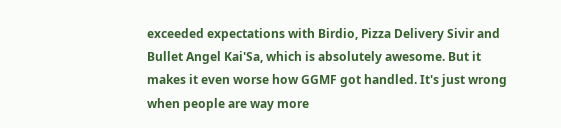exceeded expectations with Birdio, Pizza Delivery Sivir and Bullet Angel Kai'Sa, which is absolutely awesome. But it makes it even worse how GGMF got handled. It's just wrong when people are way more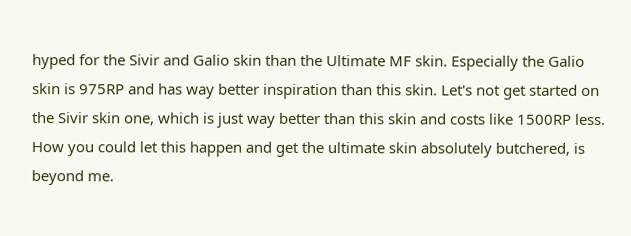hyped for the Sivir and Galio skin than the Ultimate MF skin. Especially the Galio skin is 975RP and has way better inspiration than this skin. Let's not get started on the Sivir skin one, which is just way better than this skin and costs like 1500RP less. How you could let this happen and get the ultimate skin absolutely butchered, is beyond me.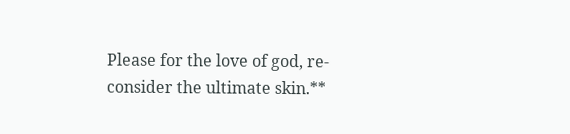Please for the love of god, re-consider the ultimate skin.**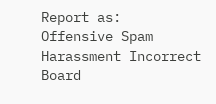Report as:
Offensive Spam Harassment Incorrect Board